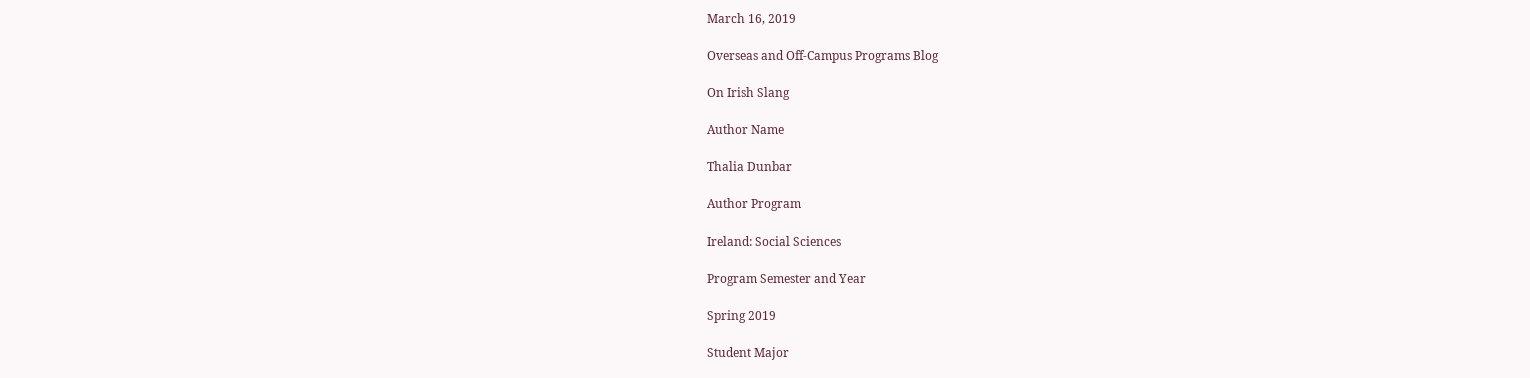March 16, 2019

Overseas and Off-Campus Programs Blog

On Irish Slang

Author Name

Thalia Dunbar

Author Program

Ireland: Social Sciences

Program Semester and Year

Spring 2019

Student Major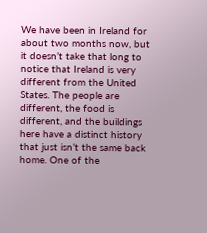We have been in Ireland for about two months now, but it doesn’t take that long to notice that Ireland is very different from the United States. The people are different, the food is different, and the buildings here have a distinct history that just isn’t the same back home. One of the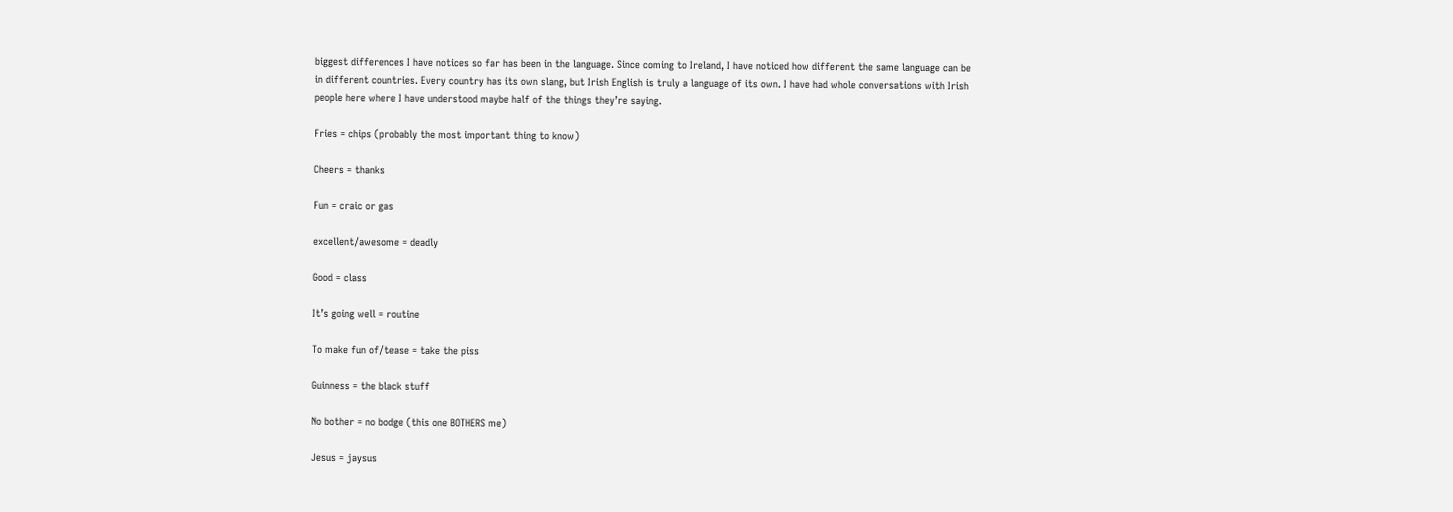biggest differences I have notices so far has been in the language. Since coming to Ireland, I have noticed how different the same language can be in different countries. Every country has its own slang, but Irish English is truly a language of its own. I have had whole conversations with Irish people here where I have understood maybe half of the things they’re saying.

Fries = chips (probably the most important thing to know)

Cheers = thanks

Fun = craic or gas

excellent/awesome = deadly

Good = class

It’s going well = routine

To make fun of/tease = take the piss

Guinness = the black stuff

No bother = no bodge (this one BOTHERS me)

Jesus = jaysus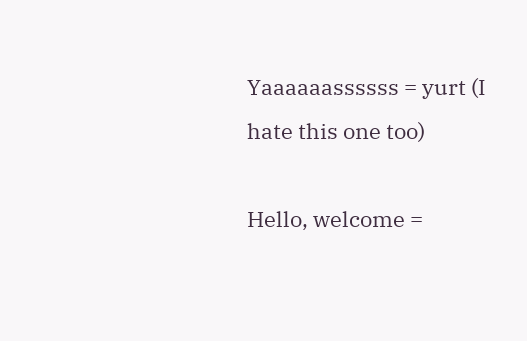Yaaaaaassssss = yurt (I hate this one too)

Hello, welcome =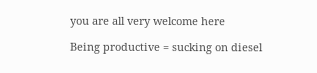you are all very welcome here

Being productive = sucking on diesel